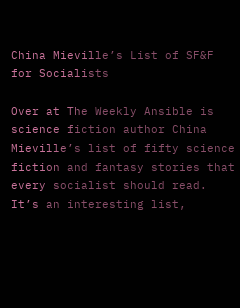China Mieville’s List of SF&F for Socialists

Over at The Weekly Ansible is science fiction author China Mieville’s list of fifty science fiction and fantasy stories that every socialist should read. It’s an interesting list,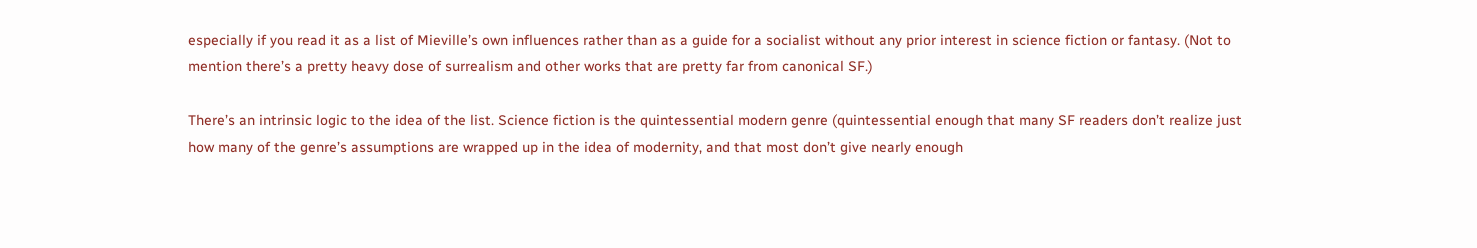especially if you read it as a list of Mieville’s own influences rather than as a guide for a socialist without any prior interest in science fiction or fantasy. (Not to mention there’s a pretty heavy dose of surrealism and other works that are pretty far from canonical SF.)

There’s an intrinsic logic to the idea of the list. Science fiction is the quintessential modern genre (quintessential enough that many SF readers don’t realize just how many of the genre’s assumptions are wrapped up in the idea of modernity, and that most don’t give nearly enough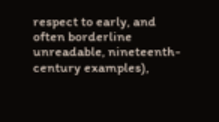respect to early, and often borderline unreadable, nineteenth-century examples),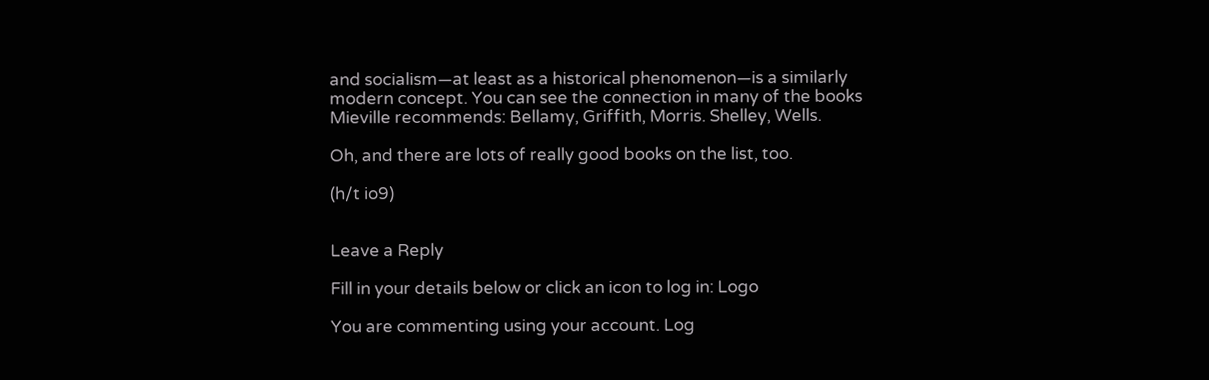and socialism—at least as a historical phenomenon—is a similarly modern concept. You can see the connection in many of the books Mieville recommends: Bellamy, Griffith, Morris. Shelley, Wells.

Oh, and there are lots of really good books on the list, too.

(h/t io9)


Leave a Reply

Fill in your details below or click an icon to log in: Logo

You are commenting using your account. Log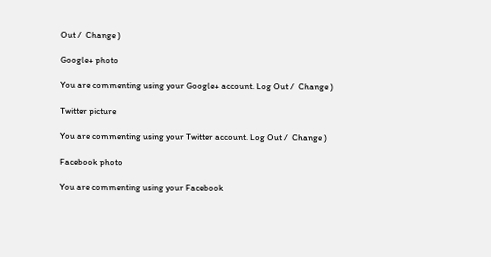Out /  Change )

Google+ photo

You are commenting using your Google+ account. Log Out /  Change )

Twitter picture

You are commenting using your Twitter account. Log Out /  Change )

Facebook photo

You are commenting using your Facebook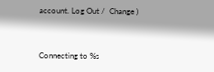account. Log Out /  Change )


Connecting to %s